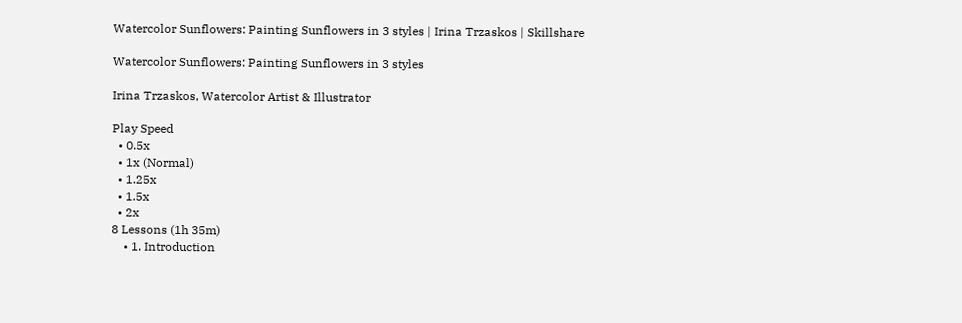Watercolor Sunflowers: Painting Sunflowers in 3 styles | Irina Trzaskos | Skillshare

Watercolor Sunflowers: Painting Sunflowers in 3 styles

Irina Trzaskos, Watercolor Artist & Illustrator

Play Speed
  • 0.5x
  • 1x (Normal)
  • 1.25x
  • 1.5x
  • 2x
8 Lessons (1h 35m)
    • 1. Introduction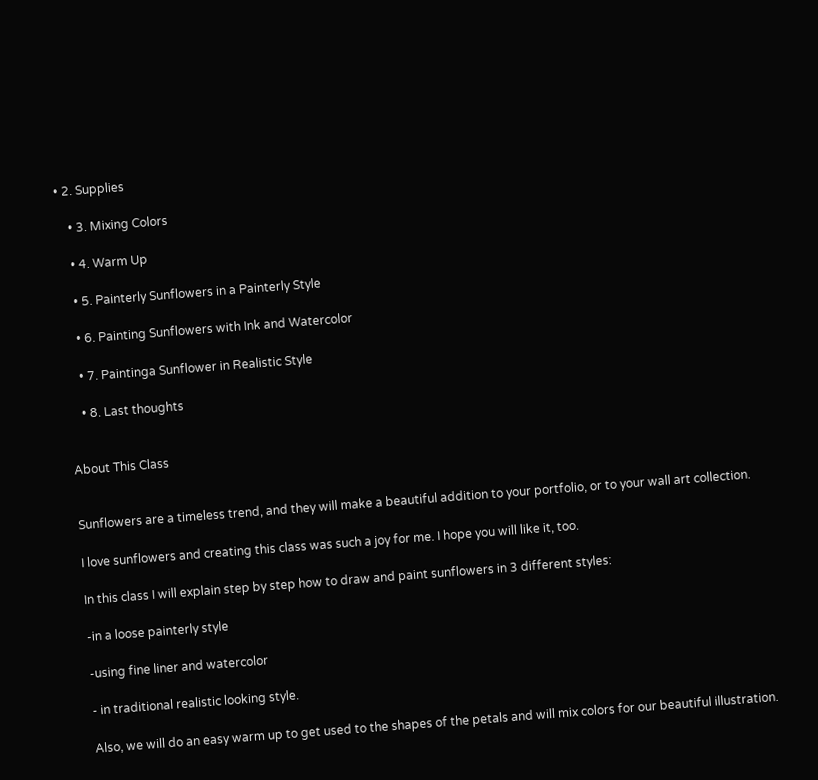• 2. Supplies

    • 3. Mixing Colors

    • 4. Warm Up

    • 5. Painterly Sunflowers in a Painterly Style

    • 6. Painting Sunflowers with Ink and Watercolor

    • 7. Paintinga Sunflower in Realistic Style

    • 8. Last thoughts


About This Class


Sunflowers are a timeless trend, and they will make a beautiful addition to your portfolio, or to your wall art collection.

I love sunflowers and creating this class was such a joy for me. I hope you will like it, too.

In this class I will explain step by step how to draw and paint sunflowers in 3 different styles:

-in a loose painterly style

-using fine liner and watercolor

- in traditional realistic looking style.

Also, we will do an easy warm up to get used to the shapes of the petals and will mix colors for our beautiful illustration.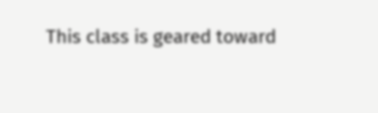This class is geared toward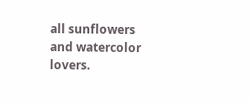all sunflowers and watercolor lovers.